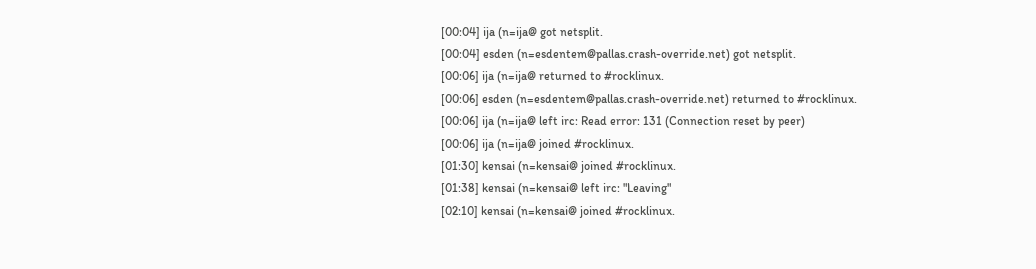[00:04] ija (n=ija@ got netsplit.
[00:04] esden (n=esdentem@pallas.crash-override.net) got netsplit.
[00:06] ija (n=ija@ returned to #rocklinux.
[00:06] esden (n=esdentem@pallas.crash-override.net) returned to #rocklinux.
[00:06] ija (n=ija@ left irc: Read error: 131 (Connection reset by peer)
[00:06] ija (n=ija@ joined #rocklinux.
[01:30] kensai (n=kensai@ joined #rocklinux.
[01:38] kensai (n=kensai@ left irc: "Leaving"
[02:10] kensai (n=kensai@ joined #rocklinux.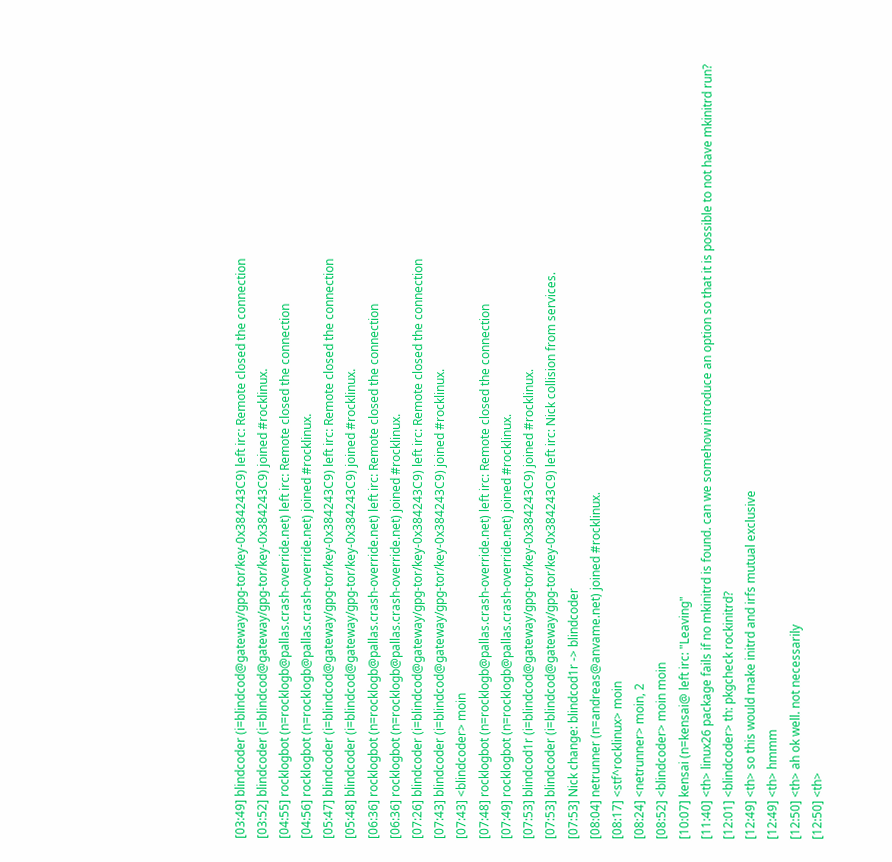[03:49] blindcoder (i=blindcod@gateway/gpg-tor/key-0x384243C9) left irc: Remote closed the connection
[03:52] blindcoder (i=blindcod@gateway/gpg-tor/key-0x384243C9) joined #rocklinux.
[04:55] rocklogbot (n=rocklogb@pallas.crash-override.net) left irc: Remote closed the connection
[04:56] rocklogbot (n=rocklogb@pallas.crash-override.net) joined #rocklinux.
[05:47] blindcoder (i=blindcod@gateway/gpg-tor/key-0x384243C9) left irc: Remote closed the connection
[05:48] blindcoder (i=blindcod@gateway/gpg-tor/key-0x384243C9) joined #rocklinux.
[06:36] rocklogbot (n=rocklogb@pallas.crash-override.net) left irc: Remote closed the connection
[06:36] rocklogbot (n=rocklogb@pallas.crash-override.net) joined #rocklinux.
[07:26] blindcoder (i=blindcod@gateway/gpg-tor/key-0x384243C9) left irc: Remote closed the connection
[07:43] blindcoder (i=blindcod@gateway/gpg-tor/key-0x384243C9) joined #rocklinux.
[07:43] <blindcoder> moin
[07:48] rocklogbot (n=rocklogb@pallas.crash-override.net) left irc: Remote closed the connection
[07:49] rocklogbot (n=rocklogb@pallas.crash-override.net) joined #rocklinux.
[07:53] blindcod1r (i=blindcod@gateway/gpg-tor/key-0x384243C9) joined #rocklinux.
[07:53] blindcoder (i=blindcod@gateway/gpg-tor/key-0x384243C9) left irc: Nick collision from services.
[07:53] Nick change: blindcod1r -> blindcoder
[08:04] netrunner (n=andreas@anvame.net) joined #rocklinux.
[08:17] <stf^rocklinux> moin
[08:24] <netrunner> moin, 2
[08:52] <blindcoder> moin moin
[10:07] kensai (n=kensai@ left irc: "Leaving"
[11:40] <th> linux26 package fails if no mkinitrd is found. can we somehow introduce an option so that it is possible to not have mkinitrd run?
[12:01] <blindcoder> th: pkgcheck rockinitrd?
[12:49] <th> so this would make initrd and irfs mutual exclusive
[12:49] <th> hmmm
[12:50] <th> ah ok well. not necessarily
[12:50] <th>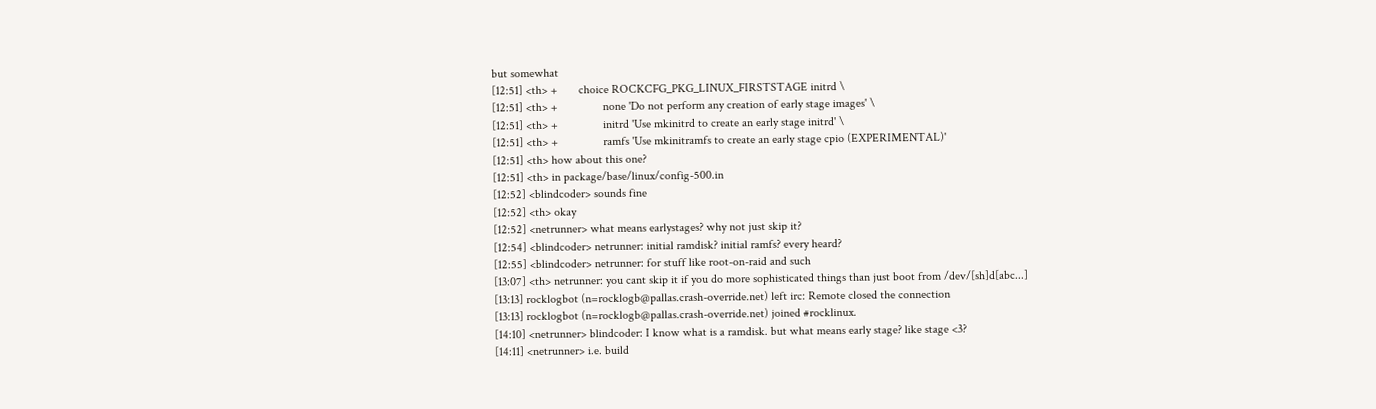but somewhat
[12:51] <th> +       choice ROCKCFG_PKG_LINUX_FIRSTSTAGE initrd \
[12:51] <th> +               none 'Do not perform any creation of early stage images' \
[12:51] <th> +               initrd 'Use mkinitrd to create an early stage initrd' \
[12:51] <th> +               ramfs 'Use mkinitramfs to create an early stage cpio (EXPERIMENTAL)'
[12:51] <th> how about this one?
[12:51] <th> in package/base/linux/config-500.in
[12:52] <blindcoder> sounds fine
[12:52] <th> okay
[12:52] <netrunner> what means earlystages? why not just skip it?
[12:54] <blindcoder> netrunner: initial ramdisk? initial ramfs? every heard?
[12:55] <blindcoder> netrunner: for stuff like root-on-raid and such
[13:07] <th> netrunner: you cant skip it if you do more sophisticated things than just boot from /dev/[sh]d[abc...]
[13:13] rocklogbot (n=rocklogb@pallas.crash-override.net) left irc: Remote closed the connection
[13:13] rocklogbot (n=rocklogb@pallas.crash-override.net) joined #rocklinux.
[14:10] <netrunner> blindcoder: I know what is a ramdisk. but what means early stage? like stage <3?
[14:11] <netrunner> i.e. build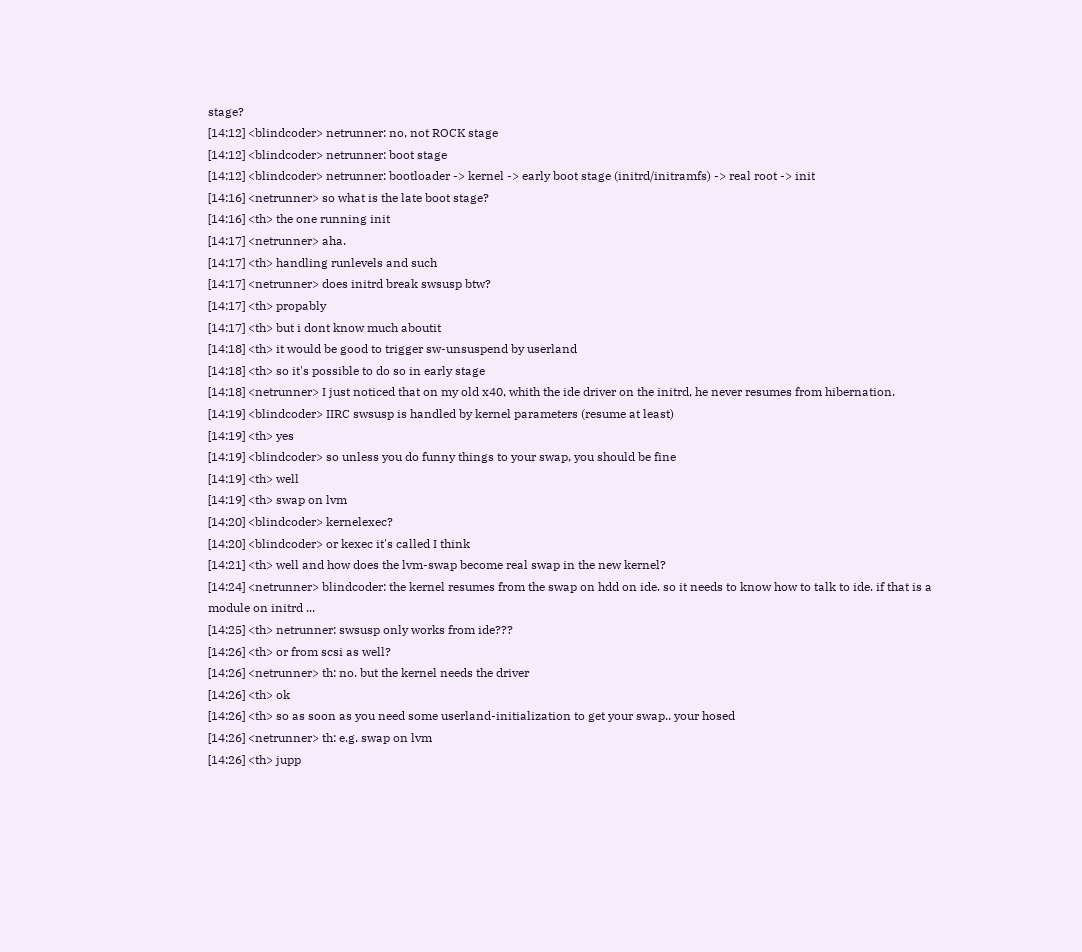stage?
[14:12] <blindcoder> netrunner: no, not ROCK stage
[14:12] <blindcoder> netrunner: boot stage
[14:12] <blindcoder> netrunner: bootloader -> kernel -> early boot stage (initrd/initramfs) -> real root -> init
[14:16] <netrunner> so what is the late boot stage?
[14:16] <th> the one running init
[14:17] <netrunner> aha.
[14:17] <th> handling runlevels and such
[14:17] <netrunner> does initrd break swsusp btw?
[14:17] <th> propably
[14:17] <th> but i dont know much aboutit
[14:18] <th> it would be good to trigger sw-unsuspend by userland
[14:18] <th> so it's possible to do so in early stage
[14:18] <netrunner> I just noticed that on my old x40, whith the ide driver on the initrd, he never resumes from hibernation.
[14:19] <blindcoder> IIRC swsusp is handled by kernel parameters (resume at least)
[14:19] <th> yes
[14:19] <blindcoder> so unless you do funny things to your swap, you should be fine
[14:19] <th> well
[14:19] <th> swap on lvm
[14:20] <blindcoder> kernelexec?
[14:20] <blindcoder> or kexec it's called I think
[14:21] <th> well and how does the lvm-swap become real swap in the new kernel?
[14:24] <netrunner> blindcoder: the kernel resumes from the swap on hdd on ide. so it needs to know how to talk to ide. if that is a module on initrd ...
[14:25] <th> netrunner: swsusp only works from ide???
[14:26] <th> or from scsi as well?
[14:26] <netrunner> th: no. but the kernel needs the driver
[14:26] <th> ok
[14:26] <th> so as soon as you need some userland-initialization to get your swap.. your hosed
[14:26] <netrunner> th: e.g. swap on lvm
[14:26] <th> jupp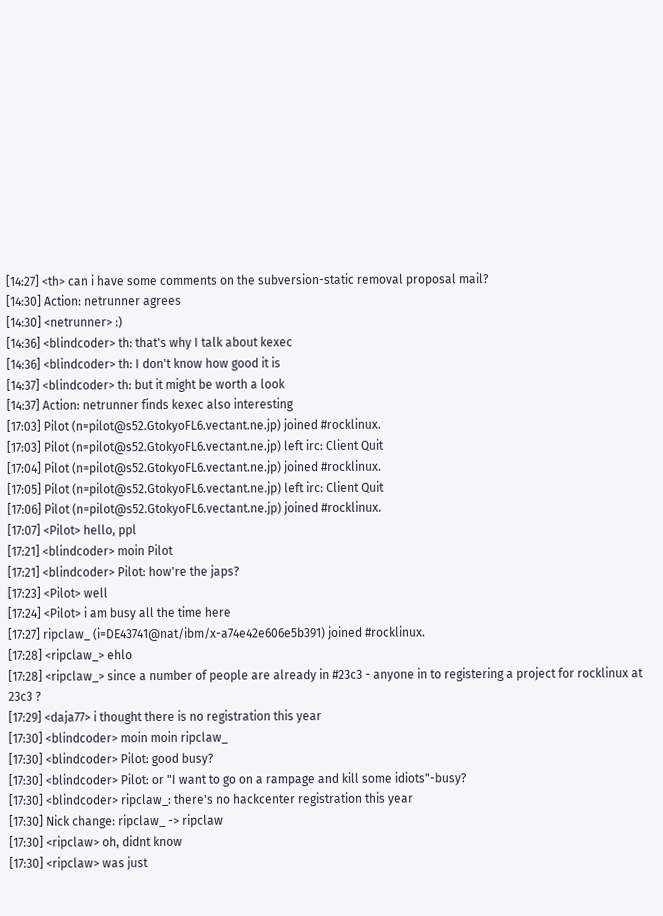[14:27] <th> can i have some comments on the subversion-static removal proposal mail?
[14:30] Action: netrunner agrees
[14:30] <netrunner> :)
[14:36] <blindcoder> th: that's why I talk about kexec
[14:36] <blindcoder> th: I don't know how good it is
[14:37] <blindcoder> th: but it might be worth a look
[14:37] Action: netrunner finds kexec also interesting
[17:03] Pilot (n=pilot@s52.GtokyoFL6.vectant.ne.jp) joined #rocklinux.
[17:03] Pilot (n=pilot@s52.GtokyoFL6.vectant.ne.jp) left irc: Client Quit
[17:04] Pilot (n=pilot@s52.GtokyoFL6.vectant.ne.jp) joined #rocklinux.
[17:05] Pilot (n=pilot@s52.GtokyoFL6.vectant.ne.jp) left irc: Client Quit
[17:06] Pilot (n=pilot@s52.GtokyoFL6.vectant.ne.jp) joined #rocklinux.
[17:07] <Pilot> hello, ppl
[17:21] <blindcoder> moin Pilot
[17:21] <blindcoder> Pilot: how're the japs?
[17:23] <Pilot> well
[17:24] <Pilot> i am busy all the time here
[17:27] ripclaw_ (i=DE43741@nat/ibm/x-a74e42e606e5b391) joined #rocklinux.
[17:28] <ripclaw_> ehlo
[17:28] <ripclaw_> since a number of people are already in #23c3 - anyone in to registering a project for rocklinux at 23c3 ?
[17:29] <daja77> i thought there is no registration this year
[17:30] <blindcoder> moin moin ripclaw_
[17:30] <blindcoder> Pilot: good busy?
[17:30] <blindcoder> Pilot: or "I want to go on a rampage and kill some idiots"-busy?
[17:30] <blindcoder> ripclaw_: there's no hackcenter registration this year
[17:30] Nick change: ripclaw_ -> ripclaw
[17:30] <ripclaw> oh, didnt know
[17:30] <ripclaw> was just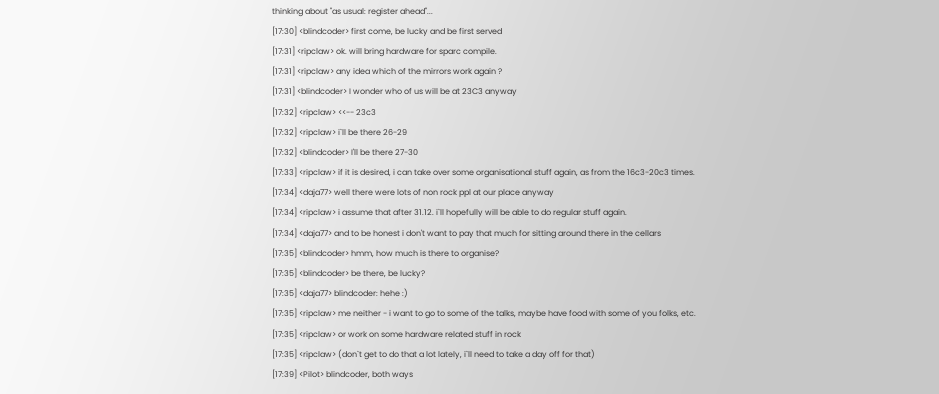thinking about "as usual: register ahead"...
[17:30] <blindcoder> first come, be lucky and be first served
[17:31] <ripclaw> ok. will bring hardware for sparc compile.
[17:31] <ripclaw> any idea which of the mirrors work again ?
[17:31] <blindcoder> I wonder who of us will be at 23C3 anyway
[17:32] <ripclaw> <<-- 23c3
[17:32] <ripclaw> i`ll be there 26-29
[17:32] <blindcoder> I'll be there 27-30
[17:33] <ripclaw> if it is desired, i can take over some organisational stuff again, as from the 16c3-20c3 times.
[17:34] <daja77> well there were lots of non rock ppl at our place anyway
[17:34] <ripclaw> i assume that after 31.12. i`ll hopefully will be able to do regular stuff again.
[17:34] <daja77> and to be honest i don't want to pay that much for sitting around there in the cellars
[17:35] <blindcoder> hmm, how much is there to organise?
[17:35] <blindcoder> be there, be lucky?
[17:35] <daja77> blindcoder: hehe :)
[17:35] <ripclaw> me neither - i want to go to some of the talks, maybe have food with some of you folks, etc.
[17:35] <ripclaw> or work on some hardware related stuff in rock
[17:35] <ripclaw> (don`t get to do that a lot lately, i`ll need to take a day off for that)
[17:39] <Pilot> blindcoder, both ways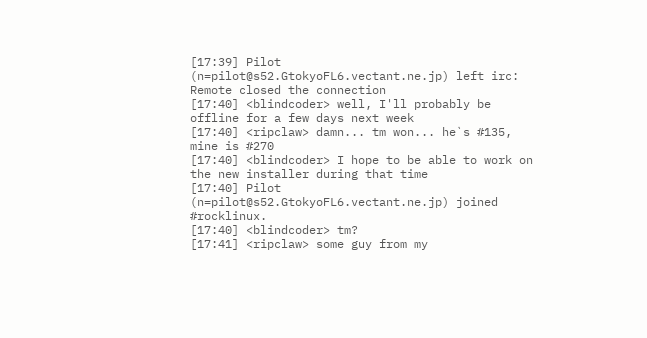[17:39] Pilot (n=pilot@s52.GtokyoFL6.vectant.ne.jp) left irc: Remote closed the connection
[17:40] <blindcoder> well, I'll probably be offline for a few days next week
[17:40] <ripclaw> damn... tm won... he`s #135, mine is #270
[17:40] <blindcoder> I hope to be able to work on the new installer during that time
[17:40] Pilot (n=pilot@s52.GtokyoFL6.vectant.ne.jp) joined #rocklinux.
[17:40] <blindcoder> tm?
[17:41] <ripclaw> some guy from my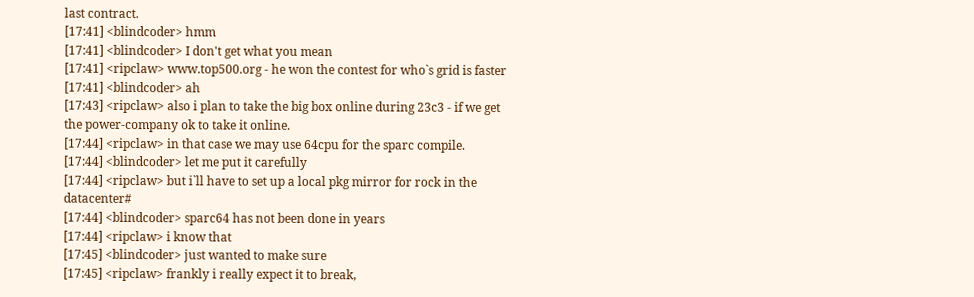last contract.
[17:41] <blindcoder> hmm
[17:41] <blindcoder> I don't get what you mean
[17:41] <ripclaw> www.top500.org - he won the contest for who`s grid is faster
[17:41] <blindcoder> ah
[17:43] <ripclaw> also i plan to take the big box online during 23c3 - if we get the power-company ok to take it online.
[17:44] <ripclaw> in that case we may use 64cpu for the sparc compile.
[17:44] <blindcoder> let me put it carefully
[17:44] <ripclaw> but i`ll have to set up a local pkg mirror for rock in the datacenter#
[17:44] <blindcoder> sparc64 has not been done in years
[17:44] <ripclaw> i know that
[17:45] <blindcoder> just wanted to make sure
[17:45] <ripclaw> frankly i really expect it to break,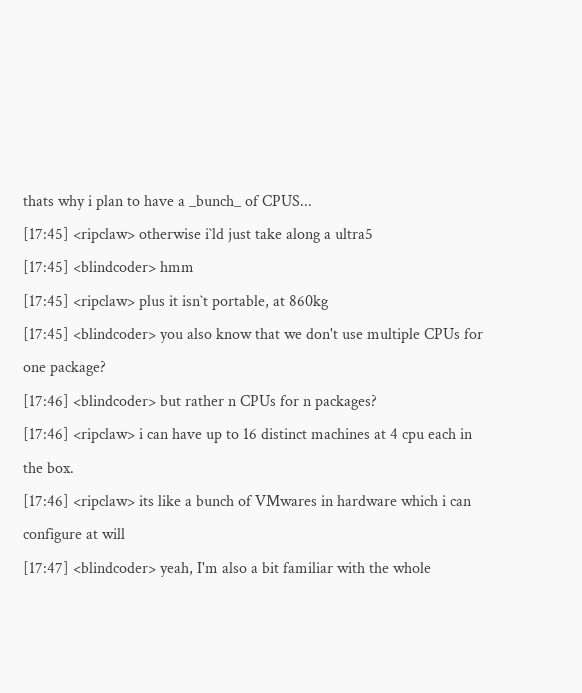thats why i plan to have a _bunch_ of CPUS...
[17:45] <ripclaw> otherwise i`ld just take along a ultra5
[17:45] <blindcoder> hmm
[17:45] <ripclaw> plus it isn`t portable, at 860kg
[17:45] <blindcoder> you also know that we don't use multiple CPUs for one package?
[17:46] <blindcoder> but rather n CPUs for n packages?
[17:46] <ripclaw> i can have up to 16 distinct machines at 4 cpu each in the box.
[17:46] <ripclaw> its like a bunch of VMwares in hardware which i can configure at will
[17:47] <blindcoder> yeah, I'm also a bit familiar with the whole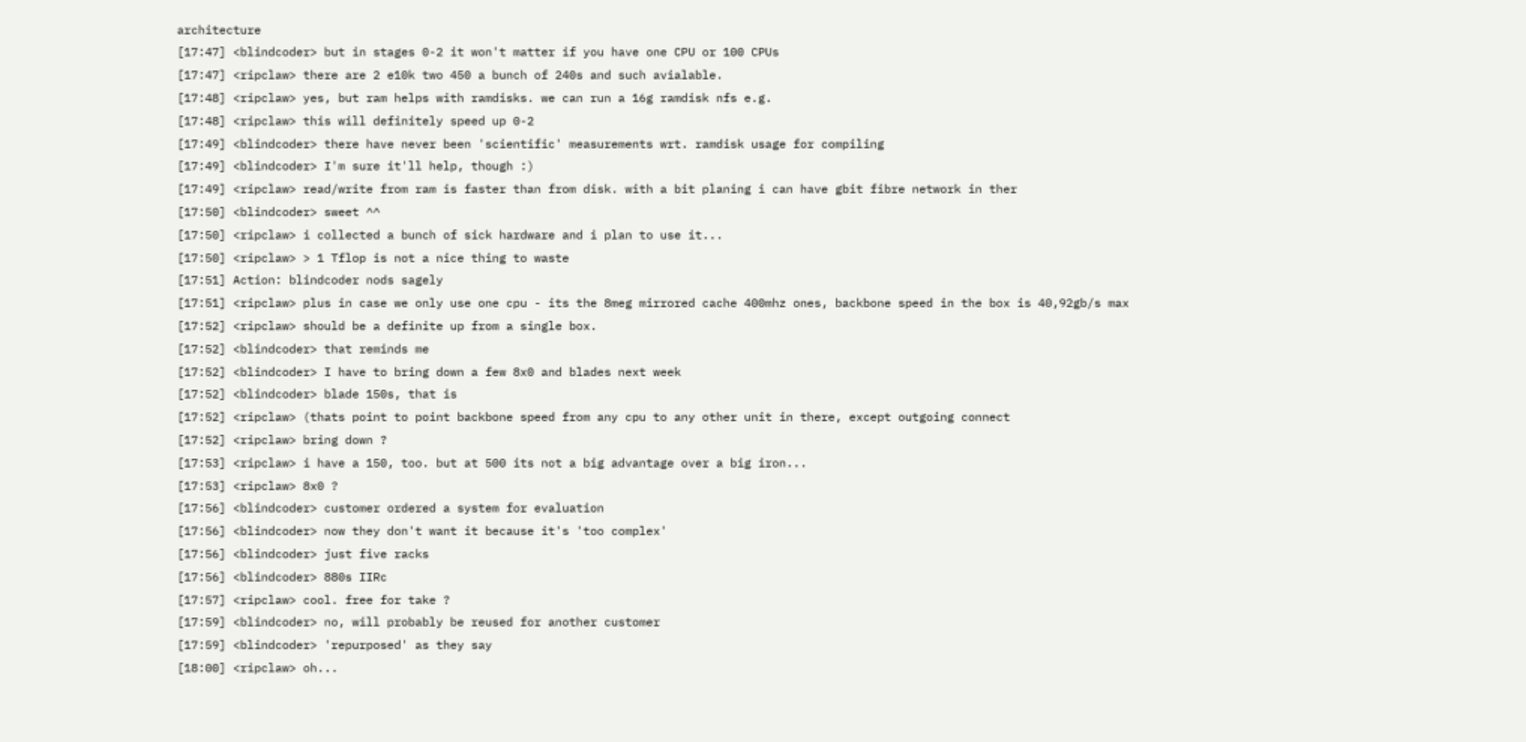architecture
[17:47] <blindcoder> but in stages 0-2 it won't matter if you have one CPU or 100 CPUs
[17:47] <ripclaw> there are 2 e10k two 450 a bunch of 240s and such avialable.
[17:48] <ripclaw> yes, but ram helps with ramdisks. we can run a 16g ramdisk nfs e.g.
[17:48] <ripclaw> this will definitely speed up 0-2
[17:49] <blindcoder> there have never been 'scientific' measurements wrt. ramdisk usage for compiling
[17:49] <blindcoder> I'm sure it'll help, though :)
[17:49] <ripclaw> read/write from ram is faster than from disk. with a bit planing i can have gbit fibre network in ther
[17:50] <blindcoder> sweet ^^
[17:50] <ripclaw> i collected a bunch of sick hardware and i plan to use it...
[17:50] <ripclaw> > 1 Tflop is not a nice thing to waste
[17:51] Action: blindcoder nods sagely
[17:51] <ripclaw> plus in case we only use one cpu - its the 8meg mirrored cache 400mhz ones, backbone speed in the box is 40,92gb/s max
[17:52] <ripclaw> should be a definite up from a single box.
[17:52] <blindcoder> that reminds me
[17:52] <blindcoder> I have to bring down a few 8x0 and blades next week
[17:52] <blindcoder> blade 150s, that is
[17:52] <ripclaw> (thats point to point backbone speed from any cpu to any other unit in there, except outgoing connect
[17:52] <ripclaw> bring down ?
[17:53] <ripclaw> i have a 150, too. but at 500 its not a big advantage over a big iron...
[17:53] <ripclaw> 8x0 ?
[17:56] <blindcoder> customer ordered a system for evaluation
[17:56] <blindcoder> now they don't want it because it's 'too complex'
[17:56] <blindcoder> just five racks
[17:56] <blindcoder> 880s IIRc
[17:57] <ripclaw> cool. free for take ?
[17:59] <blindcoder> no, will probably be reused for another customer
[17:59] <blindcoder> 'repurposed' as they say
[18:00] <ripclaw> oh...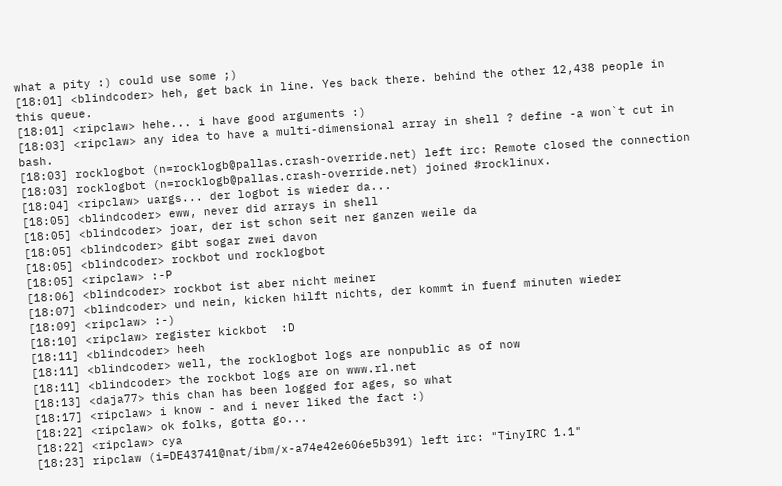what a pity :) could use some ;)
[18:01] <blindcoder> heh, get back in line. Yes back there. behind the other 12,438 people in this queue.
[18:01] <ripclaw> hehe... i have good arguments :)
[18:03] <ripclaw> any idea to have a multi-dimensional array in shell ? define -a won`t cut in bash.
[18:03] rocklogbot (n=rocklogb@pallas.crash-override.net) left irc: Remote closed the connection
[18:03] rocklogbot (n=rocklogb@pallas.crash-override.net) joined #rocklinux.
[18:04] <ripclaw> uargs... der logbot is wieder da...
[18:05] <blindcoder> eww, never did arrays in shell
[18:05] <blindcoder> joar, der ist schon seit ner ganzen weile da
[18:05] <blindcoder> gibt sogar zwei davon
[18:05] <blindcoder> rockbot und rocklogbot
[18:05] <ripclaw> :-P
[18:06] <blindcoder> rockbot ist aber nicht meiner
[18:07] <blindcoder> und nein, kicken hilft nichts, der kommt in fuenf minuten wieder
[18:09] <ripclaw> :-)
[18:10] <ripclaw> register kickbot  :D
[18:11] <blindcoder> heeh
[18:11] <blindcoder> well, the rocklogbot logs are nonpublic as of now
[18:11] <blindcoder> the rockbot logs are on www.rl.net
[18:13] <daja77> this chan has been logged for ages, so what
[18:17] <ripclaw> i know - and i never liked the fact :)
[18:22] <ripclaw> ok folks, gotta go...
[18:22] <ripclaw> cya
[18:23] ripclaw (i=DE43741@nat/ibm/x-a74e42e606e5b391) left irc: "TinyIRC 1.1"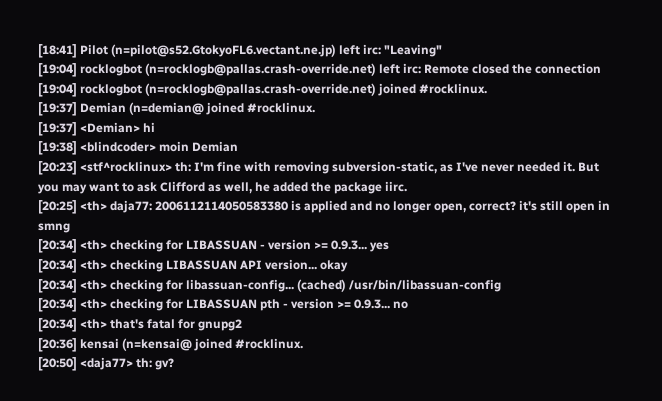[18:41] Pilot (n=pilot@s52.GtokyoFL6.vectant.ne.jp) left irc: "Leaving"
[19:04] rocklogbot (n=rocklogb@pallas.crash-override.net) left irc: Remote closed the connection
[19:04] rocklogbot (n=rocklogb@pallas.crash-override.net) joined #rocklinux.
[19:37] Demian (n=demian@ joined #rocklinux.
[19:37] <Demian> hi
[19:38] <blindcoder> moin Demian
[20:23] <stf^rocklinux> th: I'm fine with removing subversion-static, as I've never needed it. But you may want to ask Clifford as well, he added the package iirc.
[20:25] <th> daja77: 2006112114050583380 is applied and no longer open, correct? it's still open in smng
[20:34] <th> checking for LIBASSUAN - version >= 0.9.3... yes
[20:34] <th> checking LIBASSUAN API version... okay
[20:34] <th> checking for libassuan-config... (cached) /usr/bin/libassuan-config
[20:34] <th> checking for LIBASSUAN pth - version >= 0.9.3... no
[20:34] <th> that's fatal for gnupg2
[20:36] kensai (n=kensai@ joined #rocklinux.
[20:50] <daja77> th: gv?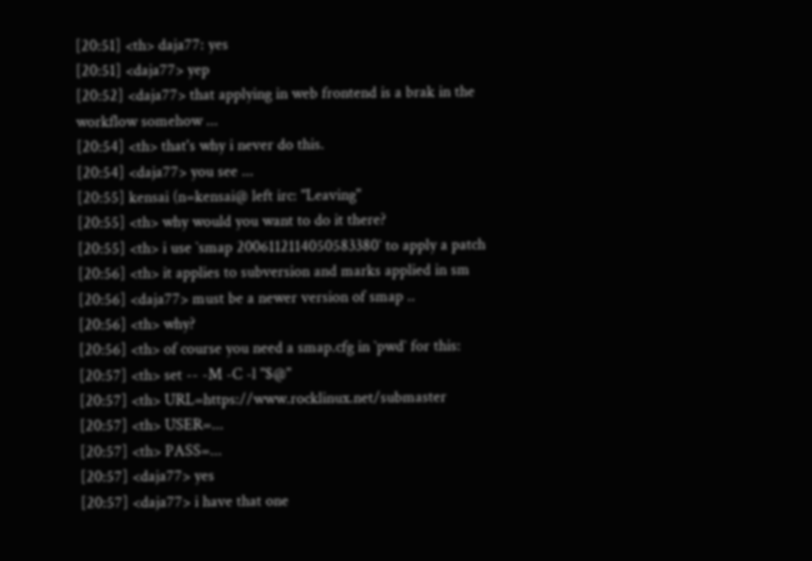[20:51] <th> daja77: yes
[20:51] <daja77> yep
[20:52] <daja77> that applying in web frontend is a brak in the workflow somehow ...
[20:54] <th> that's why i never do this.
[20:54] <daja77> you see ...
[20:55] kensai (n=kensai@ left irc: "Leaving"
[20:55] <th> why would you want to do it there?
[20:55] <th> i use `smap 2006112114050583380` to apply a patch
[20:56] <th> it applies to subversion and marks applied in sm
[20:56] <daja77> must be a newer version of smap ..
[20:56] <th> why?
[20:56] <th> of course you need a smap.cfg in `pwd` for this:
[20:57] <th> set -- -M -C -l "$@"
[20:57] <th> URL=https://www.rocklinux.net/submaster
[20:57] <th> USER=...
[20:57] <th> PASS=...
[20:57] <daja77> yes
[20:57] <daja77> i have that one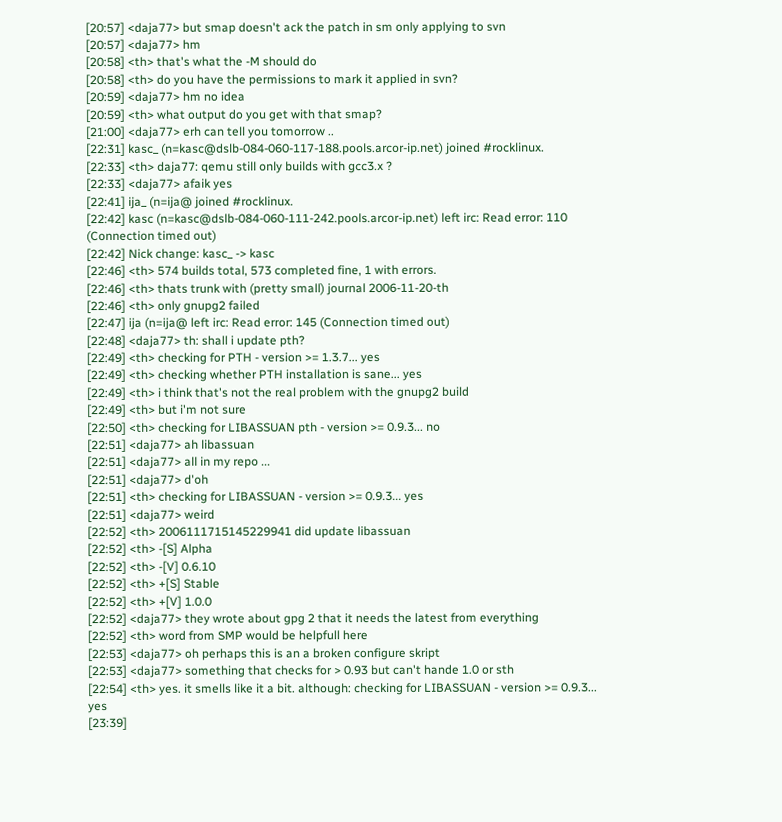[20:57] <daja77> but smap doesn't ack the patch in sm only applying to svn
[20:57] <daja77> hm
[20:58] <th> that's what the -M should do
[20:58] <th> do you have the permissions to mark it applied in svn?
[20:59] <daja77> hm no idea
[20:59] <th> what output do you get with that smap?
[21:00] <daja77> erh can tell you tomorrow ..
[22:31] kasc_ (n=kasc@dslb-084-060-117-188.pools.arcor-ip.net) joined #rocklinux.
[22:33] <th> daja77: qemu still only builds with gcc3.x ?
[22:33] <daja77> afaik yes
[22:41] ija_ (n=ija@ joined #rocklinux.
[22:42] kasc (n=kasc@dslb-084-060-111-242.pools.arcor-ip.net) left irc: Read error: 110 (Connection timed out)
[22:42] Nick change: kasc_ -> kasc
[22:46] <th> 574 builds total, 573 completed fine, 1 with errors.
[22:46] <th> thats trunk with (pretty small) journal 2006-11-20-th
[22:46] <th> only gnupg2 failed
[22:47] ija (n=ija@ left irc: Read error: 145 (Connection timed out)
[22:48] <daja77> th: shall i update pth?
[22:49] <th> checking for PTH - version >= 1.3.7... yes
[22:49] <th> checking whether PTH installation is sane... yes
[22:49] <th> i think that's not the real problem with the gnupg2 build
[22:49] <th> but i'm not sure
[22:50] <th> checking for LIBASSUAN pth - version >= 0.9.3... no
[22:51] <daja77> ah libassuan
[22:51] <daja77> all in my repo ...
[22:51] <daja77> d'oh
[22:51] <th> checking for LIBASSUAN - version >= 0.9.3... yes
[22:51] <daja77> weird
[22:52] <th> 2006111715145229941 did update libassuan
[22:52] <th> -[S] Alpha
[22:52] <th> -[V] 0.6.10
[22:52] <th> +[S] Stable
[22:52] <th> +[V] 1.0.0
[22:52] <daja77> they wrote about gpg 2 that it needs the latest from everything
[22:52] <th> word from SMP would be helpfull here
[22:53] <daja77> oh perhaps this is an a broken configure skript
[22:53] <daja77> something that checks for > 0.93 but can't hande 1.0 or sth
[22:54] <th> yes. it smells like it a bit. although: checking for LIBASSUAN - version >= 0.9.3... yes
[23:39]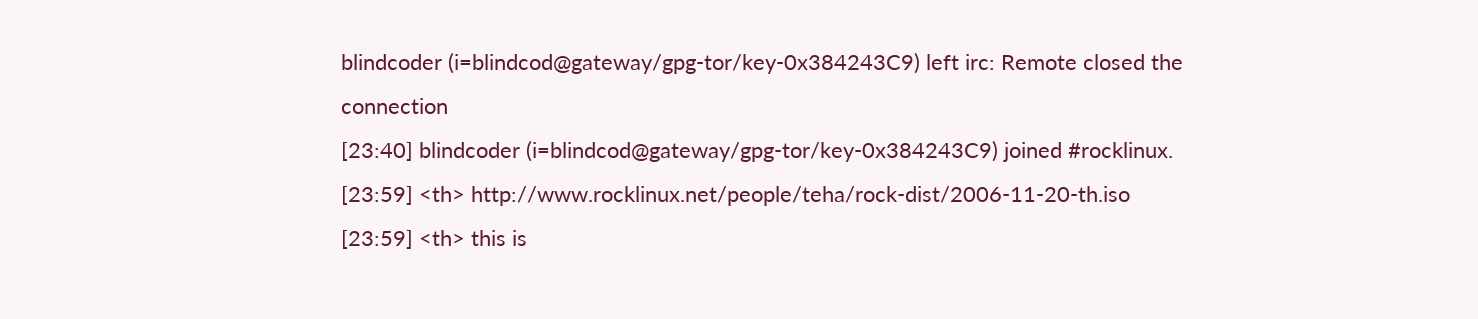blindcoder (i=blindcod@gateway/gpg-tor/key-0x384243C9) left irc: Remote closed the connection
[23:40] blindcoder (i=blindcod@gateway/gpg-tor/key-0x384243C9) joined #rocklinux.
[23:59] <th> http://www.rocklinux.net/people/teha/rock-dist/2006-11-20-th.iso
[23:59] <th> this is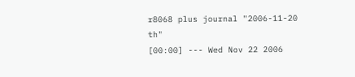r8068 plus journal "2006-11-20 th"
[00:00] --- Wed Nov 22 2006